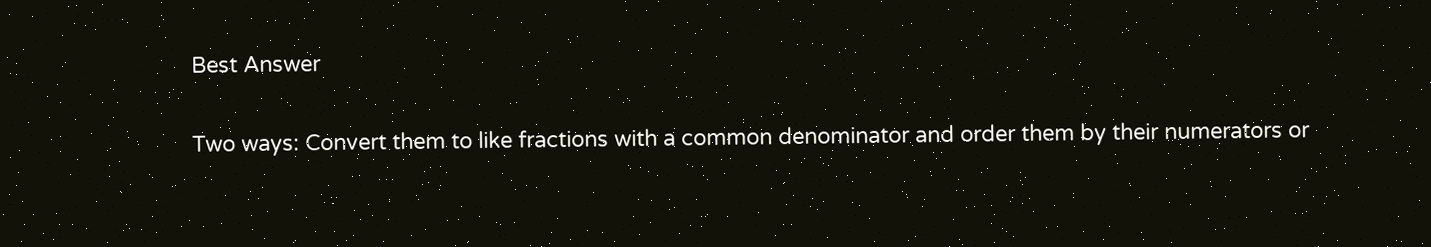Best Answer

Two ways: Convert them to like fractions with a common denominator and order them by their numerators or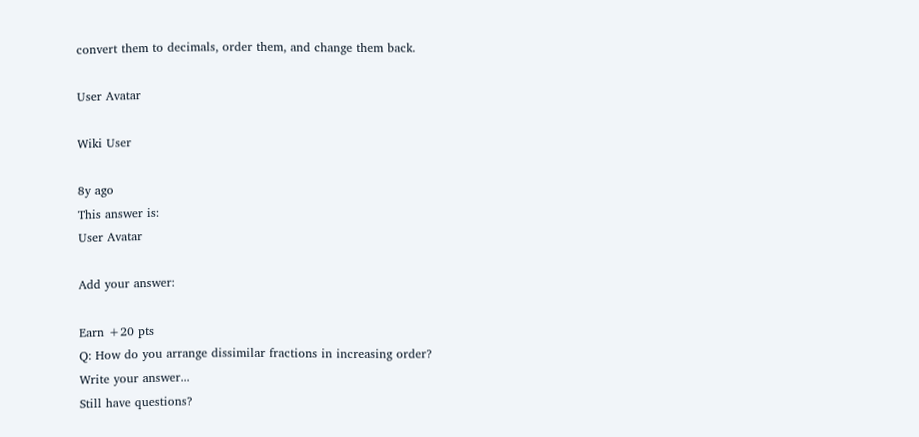convert them to decimals, order them, and change them back.

User Avatar

Wiki User

8y ago
This answer is:
User Avatar

Add your answer:

Earn +20 pts
Q: How do you arrange dissimilar fractions in increasing order?
Write your answer...
Still have questions?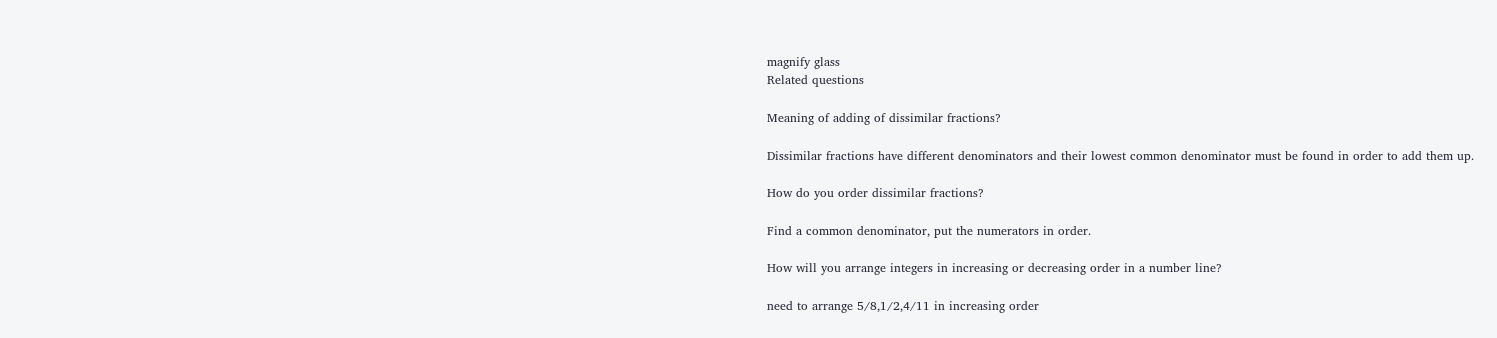magnify glass
Related questions

Meaning of adding of dissimilar fractions?

Dissimilar fractions have different denominators and their lowest common denominator must be found in order to add them up.

How do you order dissimilar fractions?

Find a common denominator, put the numerators in order.

How will you arrange integers in increasing or decreasing order in a number line?

need to arrange 5/8,1/2,4/11 in increasing order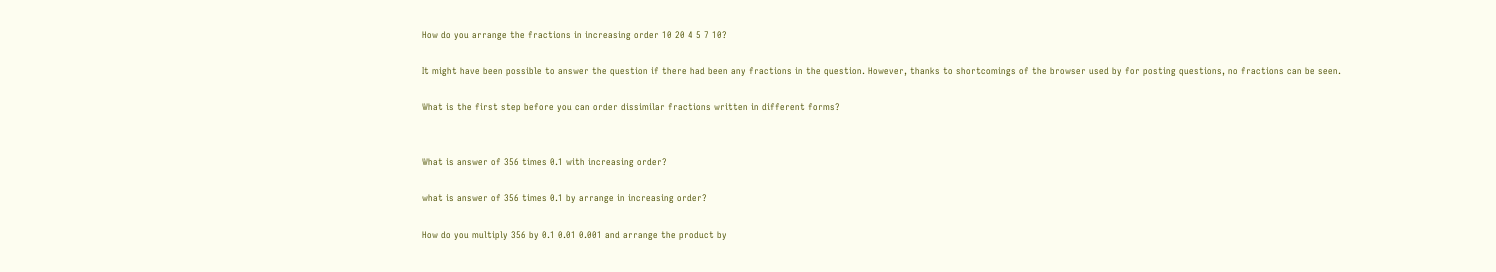How do you arrange the fractions in increasing order 10 20 4 5 7 10?

It might have been possible to answer the question if there had been any fractions in the question. However, thanks to shortcomings of the browser used by for posting questions, no fractions can be seen.

What is the first step before you can order dissimilar fractions written in different forms?


What is answer of 356 times 0.1 with increasing order?

what is answer of 356 times 0.1 by arrange in increasing order?

How do you multiply 356 by 0.1 0.01 0.001 and arrange the product by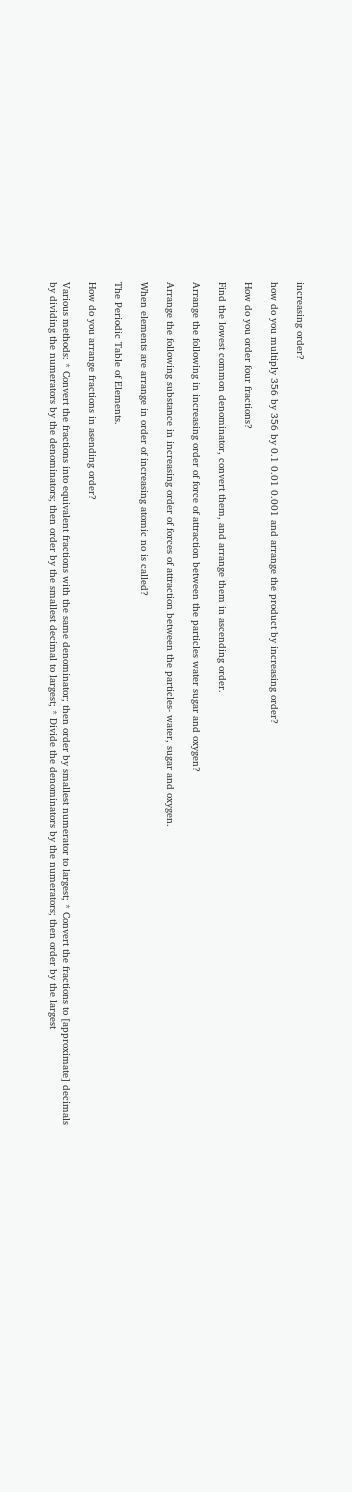increasing order?

how do you multiply 356 by 356 by 0.1 0.01 0.001 and arrange the product by increasing order?

How do you order four fractions?

Find the lowest common denominator, convert them, and arrange them in ascending order.

Arrange the following in increasing order of force of attraction between the particles water sugar and oxygen?

Arrange the following substance in increasing order of forces of attraction between the particles- water, sugar and oxygen.

When elements are arrange in order of increasing atomic no is called?

The Periodic Table of Elements.

How do you arrange fractions in asending order?

Various methods: * Convert the fractions into equivalent fractions with the same denominator; then order by smallest numerator to largest; * Convert the fractions to [approximate] decimals by dividing the numerators by the denominators; then order by the smallest decimal to largest; * Divide the denominators by the numerators; then order by the largest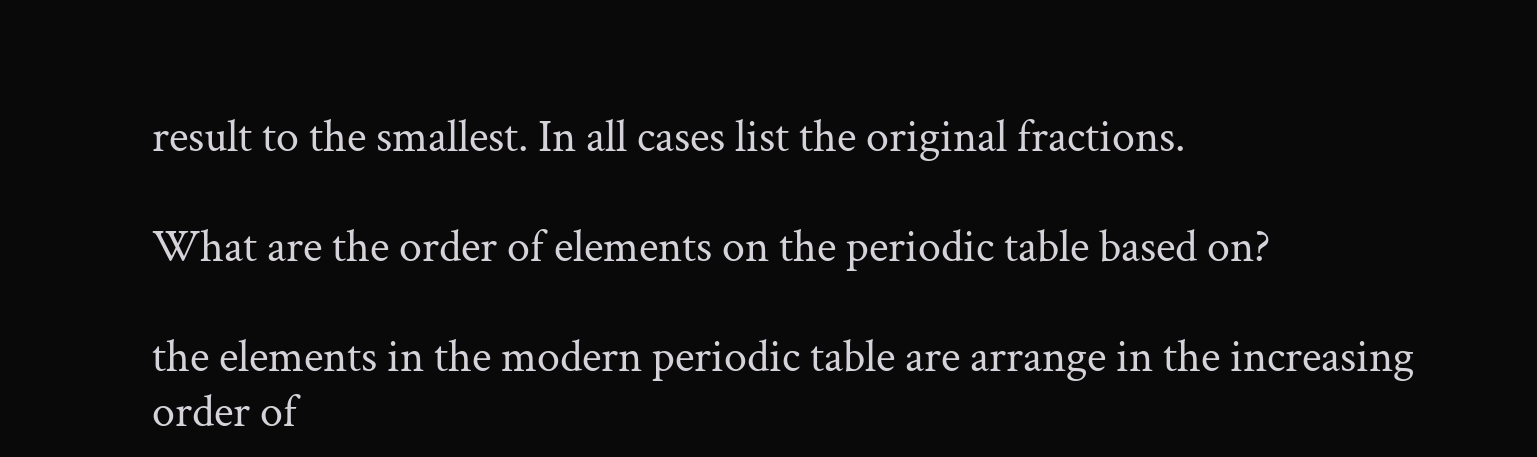result to the smallest. In all cases list the original fractions.

What are the order of elements on the periodic table based on?

the elements in the modern periodic table are arrange in the increasing order of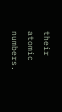their atomic numbers.